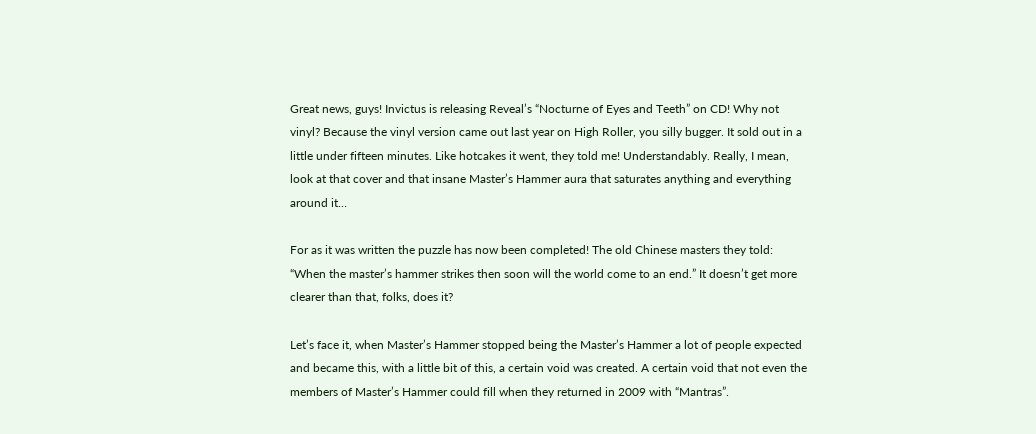Great news, guys! Invictus is releasing Reveal’s “Nocturne of Eyes and Teeth” on CD! Why not vinyl? Because the vinyl version came out last year on High Roller, you silly bugger. It sold out in a little under fifteen minutes. Like hotcakes it went, they told me! Understandably. Really, I mean, look at that cover and that insane Master’s Hammer aura that saturates anything and everything around it…

For as it was written the puzzle has now been completed! The old Chinese masters they told: “When the master’s hammer strikes then soon will the world come to an end.” It doesn’t get more clearer than that, folks, does it?

Let’s face it, when Master’s Hammer stopped being the Master’s Hammer a lot of people expected and became this, with a little bit of this, a certain void was created. A certain void that not even the members of Master’s Hammer could fill when they returned in 2009 with “Mantras”.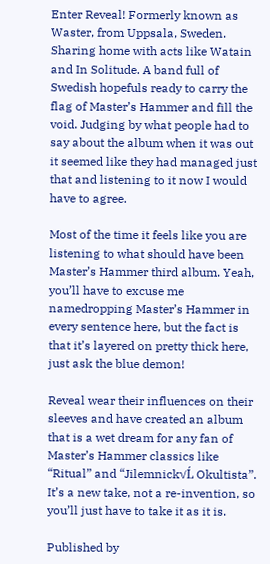Enter Reveal! Formerly known as Waster, from Uppsala, Sweden. Sharing home with acts like Watain and In Solitude. A band full of Swedish hopefuls ready to carry the flag of Master’s Hammer and fill the void. Judging by what people had to say about the album when it was out it seemed like they had managed just that and listening to it now I would have to agree.

Most of the time it feels like you are listening to what should have been Master’s Hammer third album. Yeah, you’ll have to excuse me namedropping Master’s Hammer in every sentence here, but the fact is that it’s layered on pretty thick here, just ask the blue demon!

Reveal wear their influences on their sleeves and have created an album that is a wet dream for any fan of Master’s Hammer classics like “Ritual” and “Jilemnick√Ĺ Okultista”. It’s a new take, not a re-invention, so you’ll just have to take it as it is.

Published by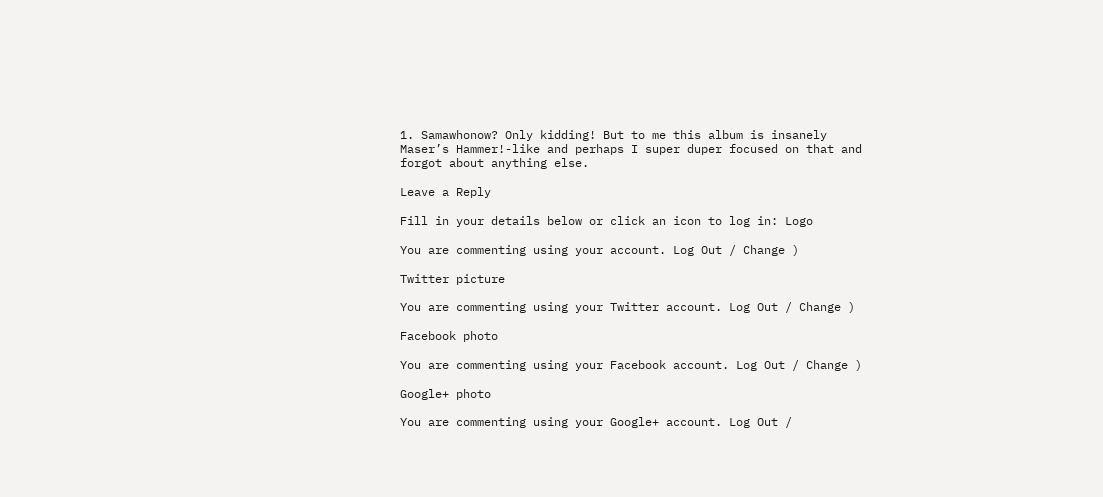1. Samawhonow? Only kidding! But to me this album is insanely Maser’s Hammer!-like and perhaps I super duper focused on that and forgot about anything else.

Leave a Reply

Fill in your details below or click an icon to log in: Logo

You are commenting using your account. Log Out / Change )

Twitter picture

You are commenting using your Twitter account. Log Out / Change )

Facebook photo

You are commenting using your Facebook account. Log Out / Change )

Google+ photo

You are commenting using your Google+ account. Log Out /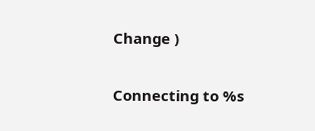Change )

Connecting to %s